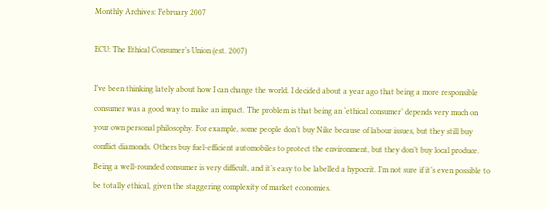Monthly Archives: February 2007

ECU: The Ethical Consumer’s Union (est. 2007)

I’ve been thinking lately about how I can change the world. I decided about a year ago that being a more responsible consumer was a good way to make an impact. The problem is that being an ‘ethical consumer’ depends very much on your own personal philosophy. For example, some people don’t buy Nike because of labour issues, but they still buy conflict diamonds. Others buy fuel-efficient automobiles to protect the environment, but they don’t buy local produce. Being a well-rounded consumer is very difficult, and it’s easy to be labelled a hypocrit. I’m not sure if it’s even possible to be totally ethical, given the staggering complexity of market economies.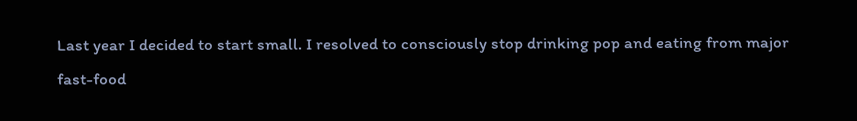Last year I decided to start small. I resolved to consciously stop drinking pop and eating from major fast-food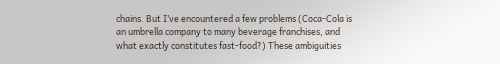chains. But I’ve encountered a few problems (Coca-Cola is an umbrella company to many beverage franchises, and what exactly constitutes fast-food?) These ambiguities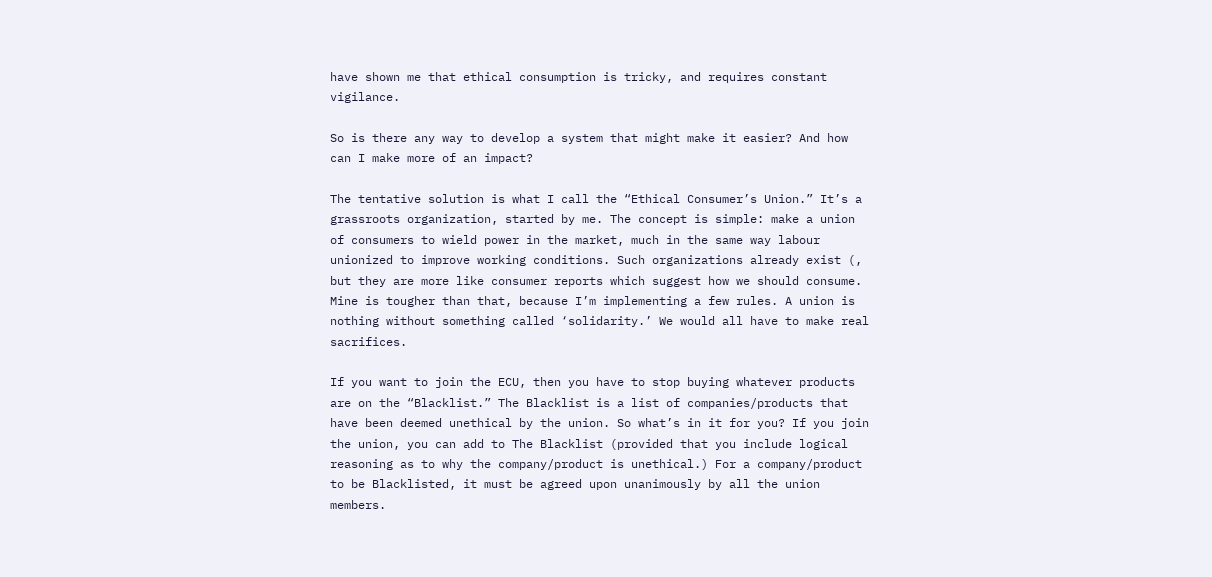have shown me that ethical consumption is tricky, and requires constant vigilance.

So is there any way to develop a system that might make it easier? And how can I make more of an impact?

The tentative solution is what I call the “Ethical Consumer’s Union.” It’s a grassroots organization, started by me. The concept is simple: make a union of consumers to wield power in the market, much in the same way labour unionized to improve working conditions. Such organizations already exist (, but they are more like consumer reports which suggest how we should consume. Mine is tougher than that, because I’m implementing a few rules. A union is nothing without something called ‘solidarity.’ We would all have to make real sacrifices.

If you want to join the ECU, then you have to stop buying whatever products are on the “Blacklist.” The Blacklist is a list of companies/products that have been deemed unethical by the union. So what’s in it for you? If you join the union, you can add to The Blacklist (provided that you include logical reasoning as to why the company/product is unethical.) For a company/product to be Blacklisted, it must be agreed upon unanimously by all the union members.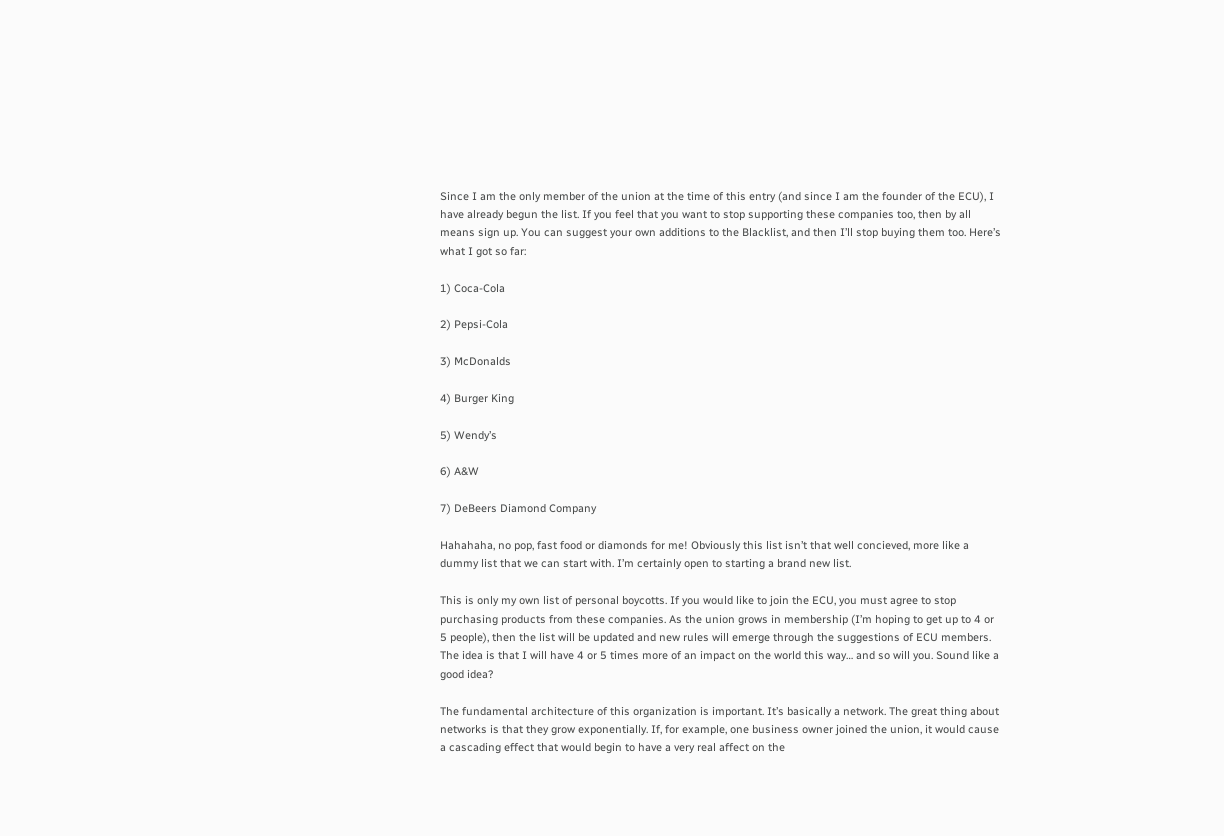Since I am the only member of the union at the time of this entry (and since I am the founder of the ECU), I have already begun the list. If you feel that you want to stop supporting these companies too, then by all means sign up. You can suggest your own additions to the Blacklist, and then I’ll stop buying them too. Here’s what I got so far:

1) Coca-Cola

2) Pepsi-Cola

3) McDonalds

4) Burger King

5) Wendy’s

6) A&W

7) DeBeers Diamond Company

Hahahaha, no pop, fast food or diamonds for me! Obviously this list isn’t that well concieved, more like a dummy list that we can start with. I’m certainly open to starting a brand new list.

This is only my own list of personal boycotts. If you would like to join the ECU, you must agree to stop purchasing products from these companies. As the union grows in membership (I’m hoping to get up to 4 or 5 people), then the list will be updated and new rules will emerge through the suggestions of ECU members. The idea is that I will have 4 or 5 times more of an impact on the world this way… and so will you. Sound like a good idea?

The fundamental architecture of this organization is important. It’s basically a network. The great thing about networks is that they grow exponentially. If, for example, one business owner joined the union, it would cause a cascading effect that would begin to have a very real affect on the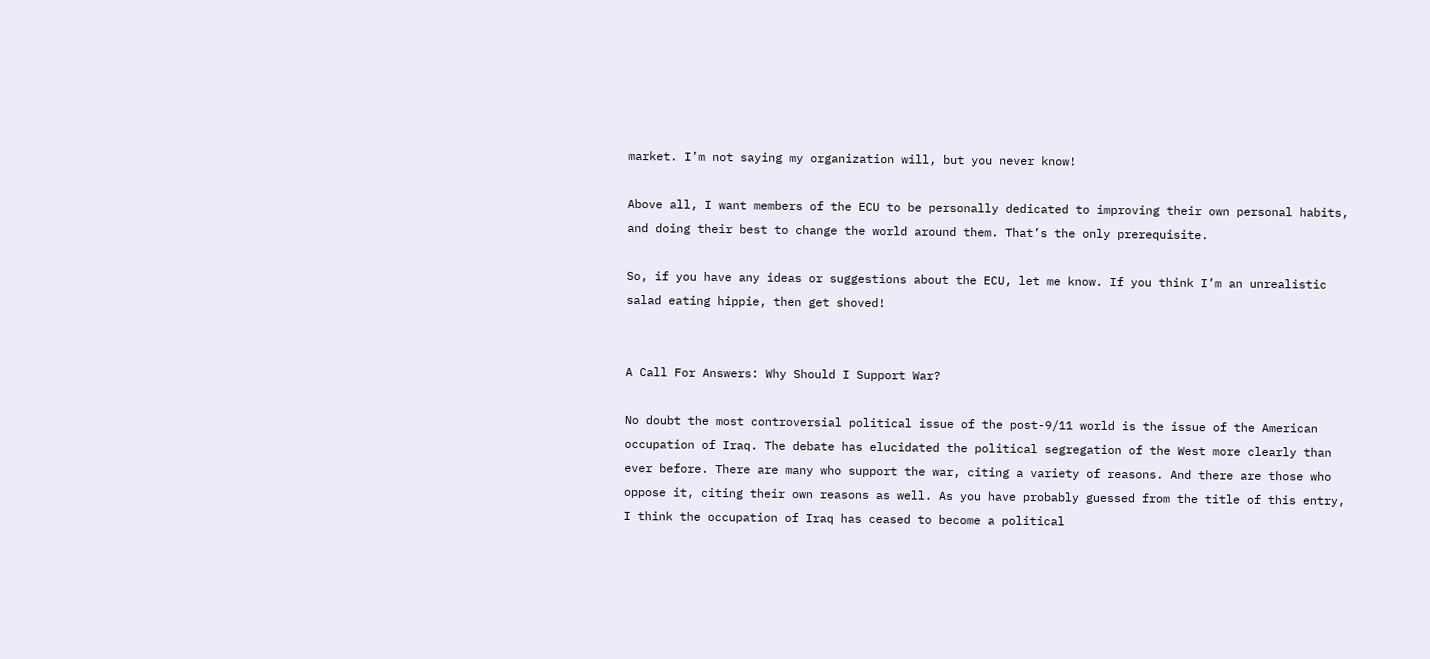market. I’m not saying my organization will, but you never know!

Above all, I want members of the ECU to be personally dedicated to improving their own personal habits, and doing their best to change the world around them. That’s the only prerequisite.

So, if you have any ideas or suggestions about the ECU, let me know. If you think I’m an unrealistic salad eating hippie, then get shoved!


A Call For Answers: Why Should I Support War?

No doubt the most controversial political issue of the post-9/11 world is the issue of the American occupation of Iraq. The debate has elucidated the political segregation of the West more clearly than ever before. There are many who support the war, citing a variety of reasons. And there are those who oppose it, citing their own reasons as well. As you have probably guessed from the title of this entry, I think the occupation of Iraq has ceased to become a political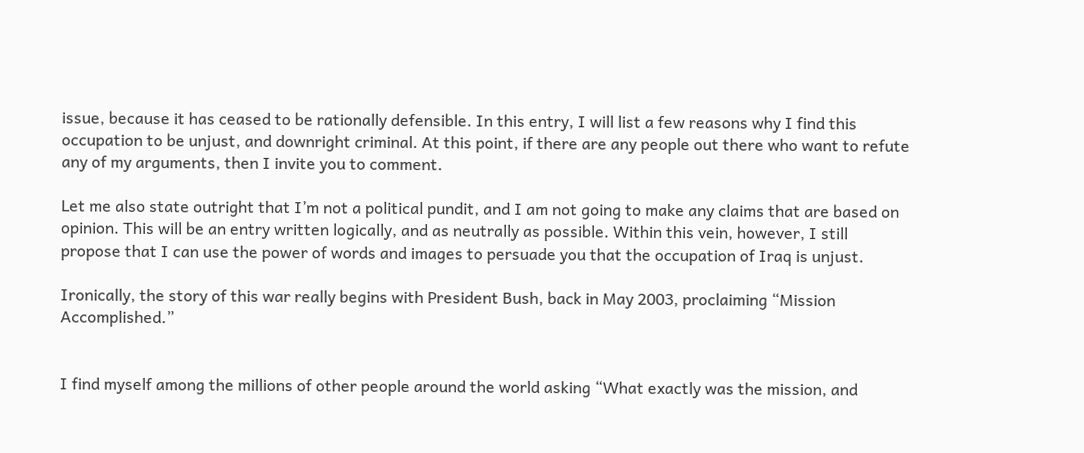issue, because it has ceased to be rationally defensible. In this entry, I will list a few reasons why I find this occupation to be unjust, and downright criminal. At this point, if there are any people out there who want to refute any of my arguments, then I invite you to comment.

Let me also state outright that I’m not a political pundit, and I am not going to make any claims that are based on opinion. This will be an entry written logically, and as neutrally as possible. Within this vein, however, I still propose that I can use the power of words and images to persuade you that the occupation of Iraq is unjust.

Ironically, the story of this war really begins with President Bush, back in May 2003, proclaiming “Mission Accomplished.”


I find myself among the millions of other people around the world asking “What exactly was the mission, and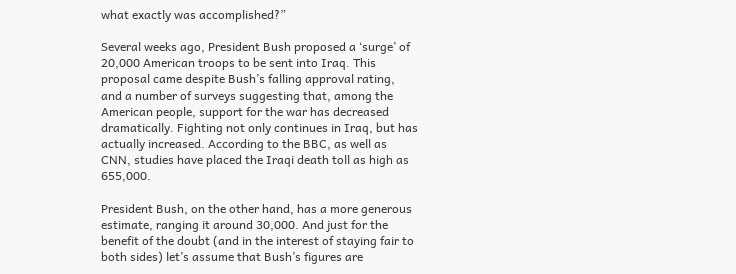what exactly was accomplished?”

Several weeks ago, President Bush proposed a ‘surge’ of 20,000 American troops to be sent into Iraq. This proposal came despite Bush’s falling approval rating, and a number of surveys suggesting that, among the American people, support for the war has decreased dramatically. Fighting not only continues in Iraq, but has actually increased. According to the BBC, as well as CNN, studies have placed the Iraqi death toll as high as 655,000.

President Bush, on the other hand, has a more generous estimate, ranging it around 30,000. And just for the benefit of the doubt (and in the interest of staying fair to both sides) let’s assume that Bush’s figures are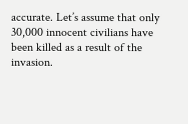accurate. Let’s assume that only 30,000 innocent civilians have been killed as a result of the invasion.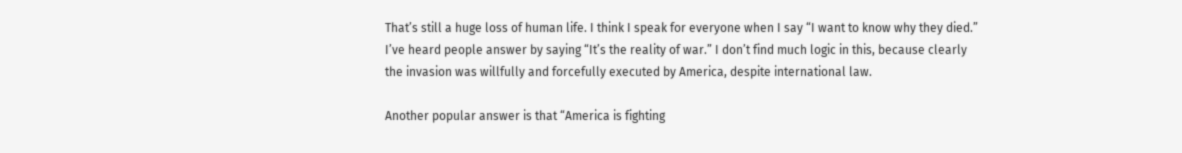That’s still a huge loss of human life. I think I speak for everyone when I say “I want to know why they died.” I’ve heard people answer by saying “It’s the reality of war.” I don’t find much logic in this, because clearly the invasion was willfully and forcefully executed by America, despite international law.

Another popular answer is that “America is fighting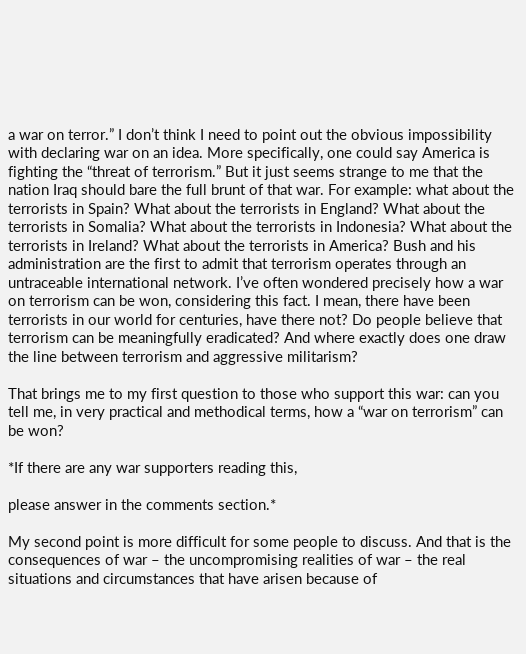a war on terror.” I don’t think I need to point out the obvious impossibility with declaring war on an idea. More specifically, one could say America is fighting the “threat of terrorism.” But it just seems strange to me that the nation Iraq should bare the full brunt of that war. For example: what about the terrorists in Spain? What about the terrorists in England? What about the terrorists in Somalia? What about the terrorists in Indonesia? What about the terrorists in Ireland? What about the terrorists in America? Bush and his administration are the first to admit that terrorism operates through an untraceable international network. I’ve often wondered precisely how a war on terrorism can be won, considering this fact. I mean, there have been terrorists in our world for centuries, have there not? Do people believe that terrorism can be meaningfully eradicated? And where exactly does one draw the line between terrorism and aggressive militarism?

That brings me to my first question to those who support this war: can you tell me, in very practical and methodical terms, how a “war on terrorism” can be won?

*If there are any war supporters reading this,

please answer in the comments section.*

My second point is more difficult for some people to discuss. And that is the consequences of war – the uncompromising realities of war – the real situations and circumstances that have arisen because of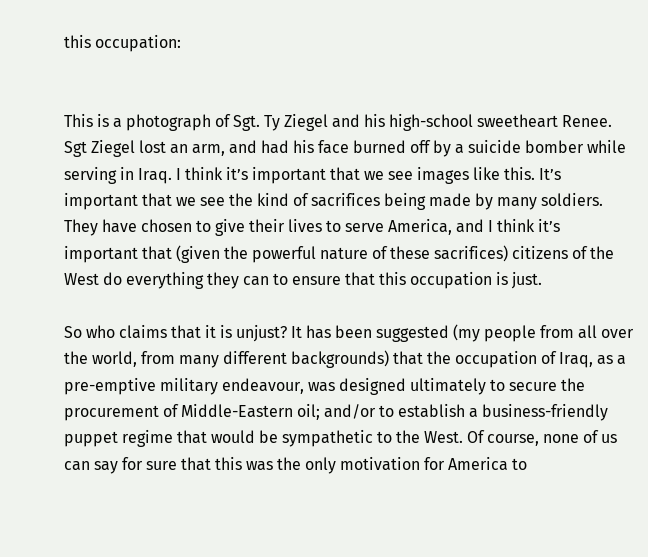this occupation:


This is a photograph of Sgt. Ty Ziegel and his high-school sweetheart Renee. Sgt Ziegel lost an arm, and had his face burned off by a suicide bomber while serving in Iraq. I think it’s important that we see images like this. It’s important that we see the kind of sacrifices being made by many soldiers. They have chosen to give their lives to serve America, and I think it’s important that (given the powerful nature of these sacrifices) citizens of the West do everything they can to ensure that this occupation is just.

So who claims that it is unjust? It has been suggested (my people from all over the world, from many different backgrounds) that the occupation of Iraq, as a pre-emptive military endeavour, was designed ultimately to secure the procurement of Middle-Eastern oil; and/or to establish a business-friendly puppet regime that would be sympathetic to the West. Of course, none of us can say for sure that this was the only motivation for America to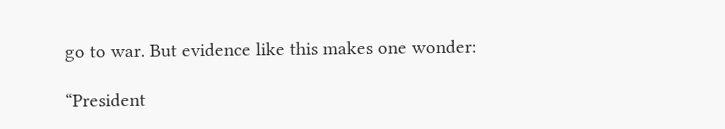go to war. But evidence like this makes one wonder:

“President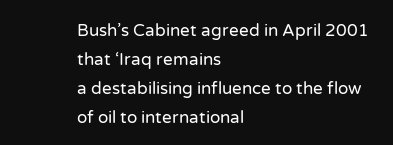Bush’s Cabinet agreed in April 2001 that ‘Iraq remains
a destabilising influence to the flow of oil to international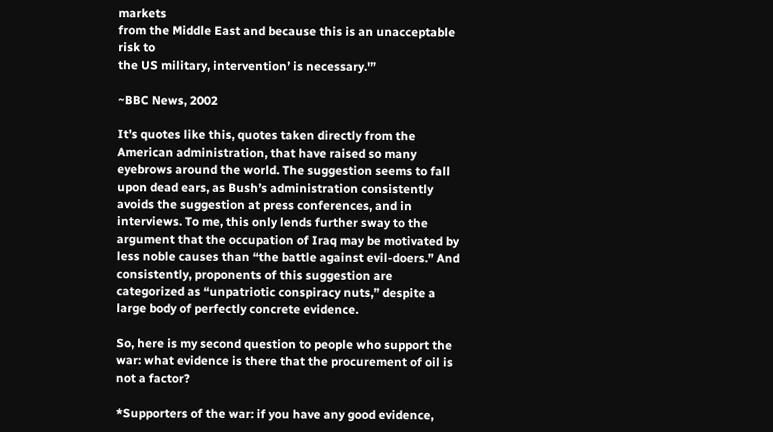markets
from the Middle East and because this is an unacceptable risk to
the US military, intervention’ is necessary.'”

~BBC News, 2002

It’s quotes like this, quotes taken directly from the American administration, that have raised so many eyebrows around the world. The suggestion seems to fall upon dead ears, as Bush’s administration consistently avoids the suggestion at press conferences, and in interviews. To me, this only lends further sway to the argument that the occupation of Iraq may be motivated by less noble causes than “the battle against evil-doers.” And consistently, proponents of this suggestion are categorized as “unpatriotic conspiracy nuts,” despite a large body of perfectly concrete evidence.

So, here is my second question to people who support the war: what evidence is there that the procurement of oil is not a factor?

*Supporters of the war: if you have any good evidence,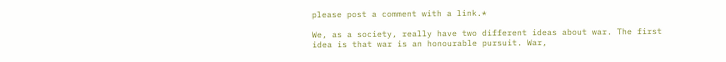please post a comment with a link.*

We, as a society, really have two different ideas about war. The first idea is that war is an honourable pursuit. War,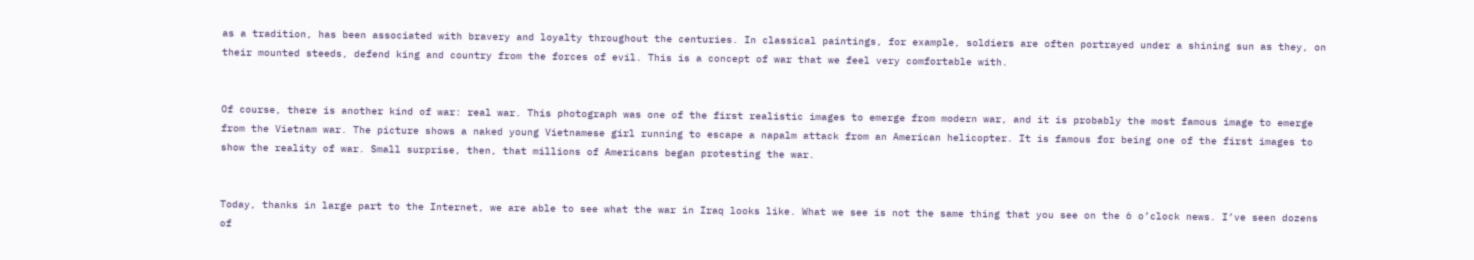as a tradition, has been associated with bravery and loyalty throughout the centuries. In classical paintings, for example, soldiers are often portrayed under a shining sun as they, on their mounted steeds, defend king and country from the forces of evil. This is a concept of war that we feel very comfortable with.


Of course, there is another kind of war: real war. This photograph was one of the first realistic images to emerge from modern war, and it is probably the most famous image to emerge from the Vietnam war. The picture shows a naked young Vietnamese girl running to escape a napalm attack from an American helicopter. It is famous for being one of the first images to show the reality of war. Small surprise, then, that millions of Americans began protesting the war.


Today, thanks in large part to the Internet, we are able to see what the war in Iraq looks like. What we see is not the same thing that you see on the 6 o’clock news. I’ve seen dozens of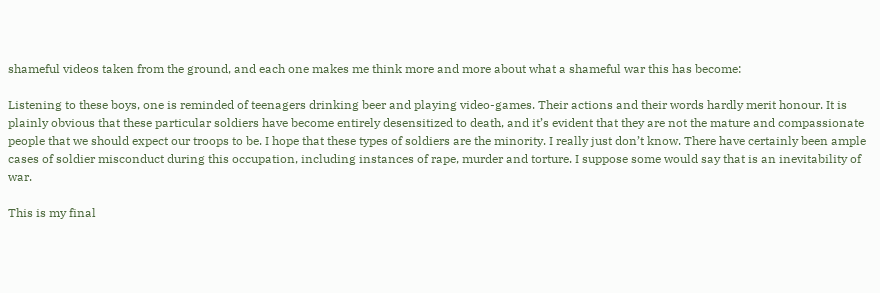shameful videos taken from the ground, and each one makes me think more and more about what a shameful war this has become:

Listening to these boys, one is reminded of teenagers drinking beer and playing video-games. Their actions and their words hardly merit honour. It is plainly obvious that these particular soldiers have become entirely desensitized to death, and it’s evident that they are not the mature and compassionate people that we should expect our troops to be. I hope that these types of soldiers are the minority. I really just don’t know. There have certainly been ample cases of soldier misconduct during this occupation, including instances of rape, murder and torture. I suppose some would say that is an inevitability of war.

This is my final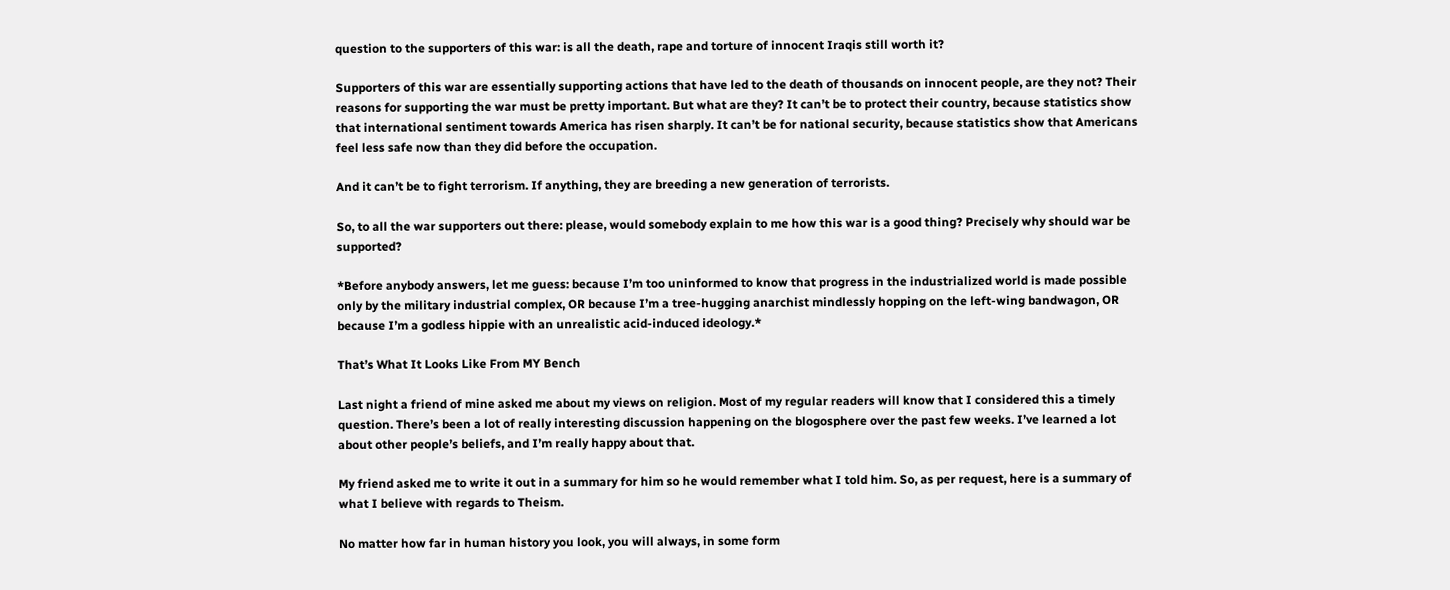question to the supporters of this war: is all the death, rape and torture of innocent Iraqis still worth it?

Supporters of this war are essentially supporting actions that have led to the death of thousands on innocent people, are they not? Their reasons for supporting the war must be pretty important. But what are they? It can’t be to protect their country, because statistics show that international sentiment towards America has risen sharply. It can’t be for national security, because statistics show that Americans feel less safe now than they did before the occupation.

And it can’t be to fight terrorism. If anything, they are breeding a new generation of terrorists.

So, to all the war supporters out there: please, would somebody explain to me how this war is a good thing? Precisely why should war be supported?

*Before anybody answers, let me guess: because I’m too uninformed to know that progress in the industrialized world is made possible only by the military industrial complex, OR because I’m a tree-hugging anarchist mindlessly hopping on the left-wing bandwagon, OR because I’m a godless hippie with an unrealistic acid-induced ideology.*

That’s What It Looks Like From MY Bench

Last night a friend of mine asked me about my views on religion. Most of my regular readers will know that I considered this a timely question. There’s been a lot of really interesting discussion happening on the blogosphere over the past few weeks. I’ve learned a lot about other people’s beliefs, and I’m really happy about that.

My friend asked me to write it out in a summary for him so he would remember what I told him. So, as per request, here is a summary of what I believe with regards to Theism.

No matter how far in human history you look, you will always, in some form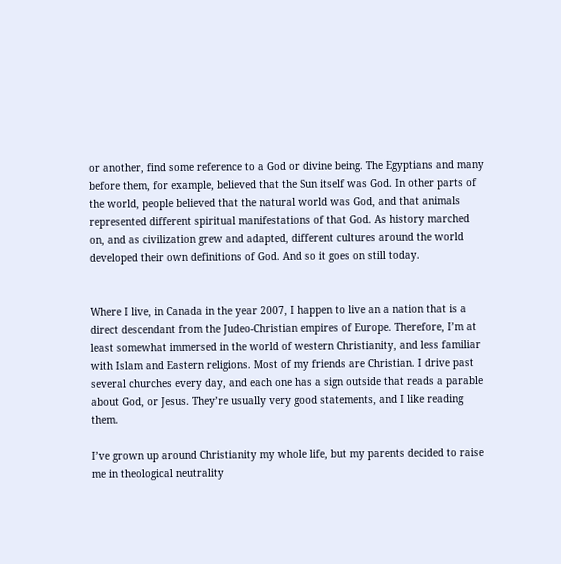or another, find some reference to a God or divine being. The Egyptians and many before them, for example, believed that the Sun itself was God. In other parts of the world, people believed that the natural world was God, and that animals represented different spiritual manifestations of that God. As history marched on, and as civilization grew and adapted, different cultures around the world developed their own definitions of God. And so it goes on still today.


Where I live, in Canada in the year 2007, I happen to live an a nation that is a direct descendant from the Judeo-Christian empires of Europe. Therefore, I’m at least somewhat immersed in the world of western Christianity, and less familiar with Islam and Eastern religions. Most of my friends are Christian. I drive past several churches every day, and each one has a sign outside that reads a parable about God, or Jesus. They’re usually very good statements, and I like reading them.

I’ve grown up around Christianity my whole life, but my parents decided to raise me in theological neutrality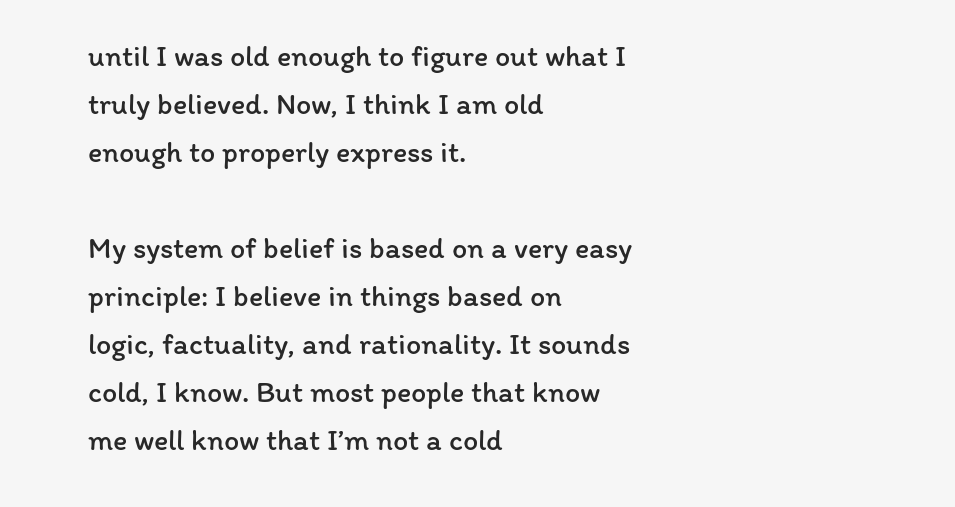until I was old enough to figure out what I truly believed. Now, I think I am old enough to properly express it.

My system of belief is based on a very easy principle: I believe in things based on logic, factuality, and rationality. It sounds cold, I know. But most people that know me well know that I’m not a cold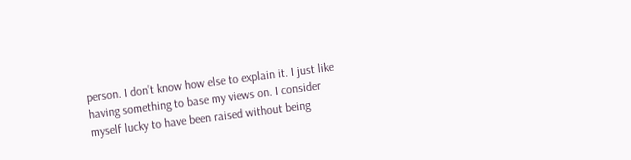person. I don’t know how else to explain it. I just like having something to base my views on. I consider myself lucky to have been raised without being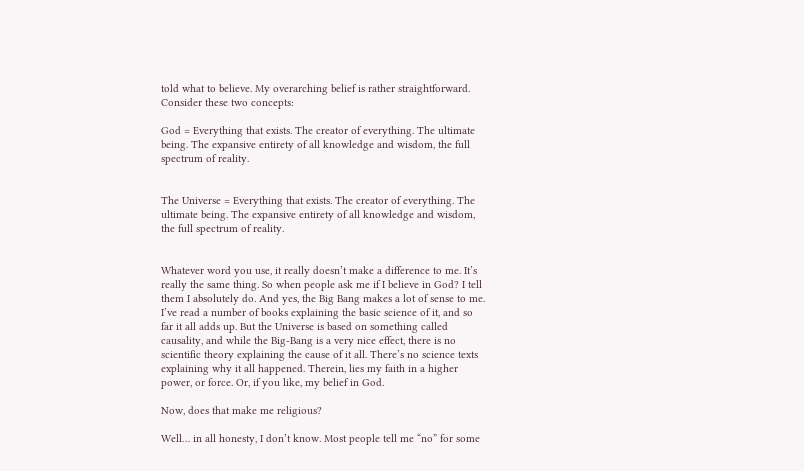told what to believe. My overarching belief is rather straightforward. Consider these two concepts:

God = Everything that exists. The creator of everything. The ultimate being. The expansive entirety of all knowledge and wisdom, the full spectrum of reality.


The Universe = Everything that exists. The creator of everything. The ultimate being. The expansive entirety of all knowledge and wisdom, the full spectrum of reality.


Whatever word you use, it really doesn’t make a difference to me. It’s really the same thing. So when people ask me if I believe in God? I tell them I absolutely do. And yes, the Big Bang makes a lot of sense to me. I’ve read a number of books explaining the basic science of it, and so far it all adds up. But the Universe is based on something called causality, and while the Big-Bang is a very nice effect, there is no scientific theory explaining the cause of it all. There’s no science texts explaining why it all happened. Therein, lies my faith in a higher power, or force. Or, if you like, my belief in God.

Now, does that make me religious?

Well… in all honesty, I don’t know. Most people tell me “no” for some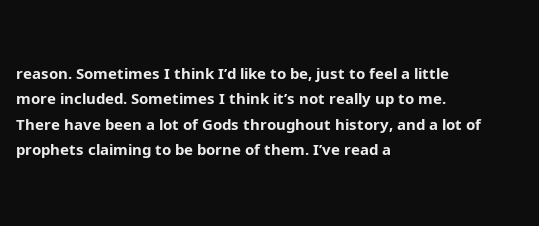reason. Sometimes I think I’d like to be, just to feel a little more included. Sometimes I think it’s not really up to me. There have been a lot of Gods throughout history, and a lot of prophets claiming to be borne of them. I’ve read a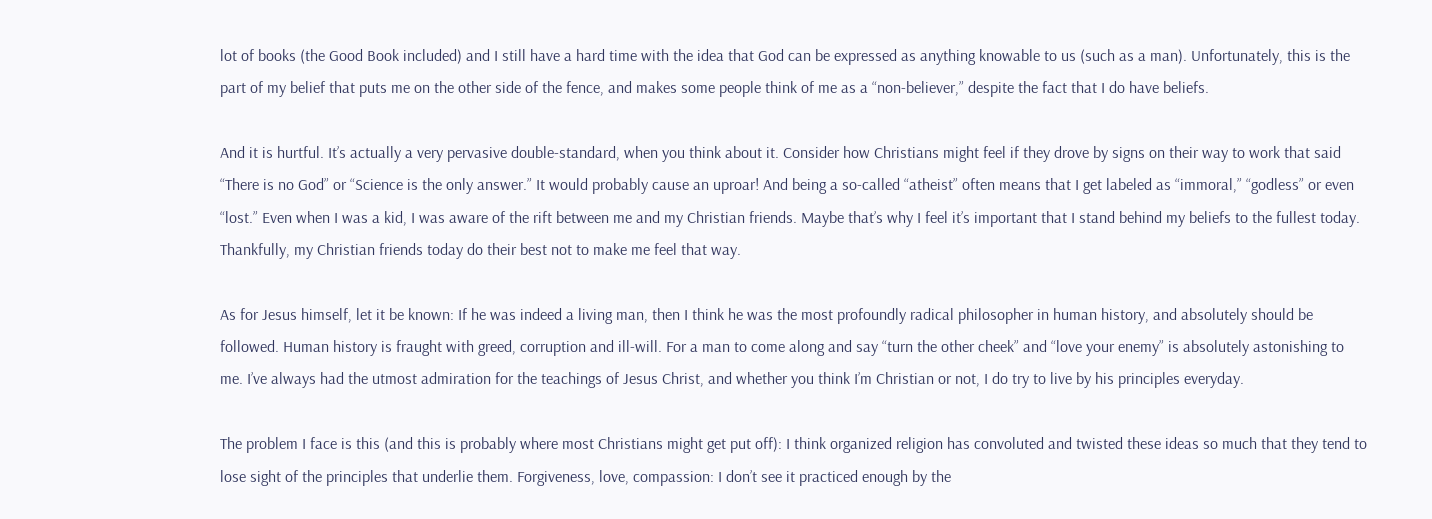lot of books (the Good Book included) and I still have a hard time with the idea that God can be expressed as anything knowable to us (such as a man). Unfortunately, this is the part of my belief that puts me on the other side of the fence, and makes some people think of me as a “non-believer,” despite the fact that I do have beliefs.

And it is hurtful. It’s actually a very pervasive double-standard, when you think about it. Consider how Christians might feel if they drove by signs on their way to work that said “There is no God” or “Science is the only answer.” It would probably cause an uproar! And being a so-called “atheist” often means that I get labeled as “immoral,” “godless” or even “lost.” Even when I was a kid, I was aware of the rift between me and my Christian friends. Maybe that’s why I feel it’s important that I stand behind my beliefs to the fullest today.  Thankfully, my Christian friends today do their best not to make me feel that way.

As for Jesus himself, let it be known: If he was indeed a living man, then I think he was the most profoundly radical philosopher in human history, and absolutely should be followed. Human history is fraught with greed, corruption and ill-will. For a man to come along and say “turn the other cheek” and “love your enemy” is absolutely astonishing to me. I’ve always had the utmost admiration for the teachings of Jesus Christ, and whether you think I’m Christian or not, I do try to live by his principles everyday.

The problem I face is this (and this is probably where most Christians might get put off): I think organized religion has convoluted and twisted these ideas so much that they tend to lose sight of the principles that underlie them. Forgiveness, love, compassion: I don’t see it practiced enough by the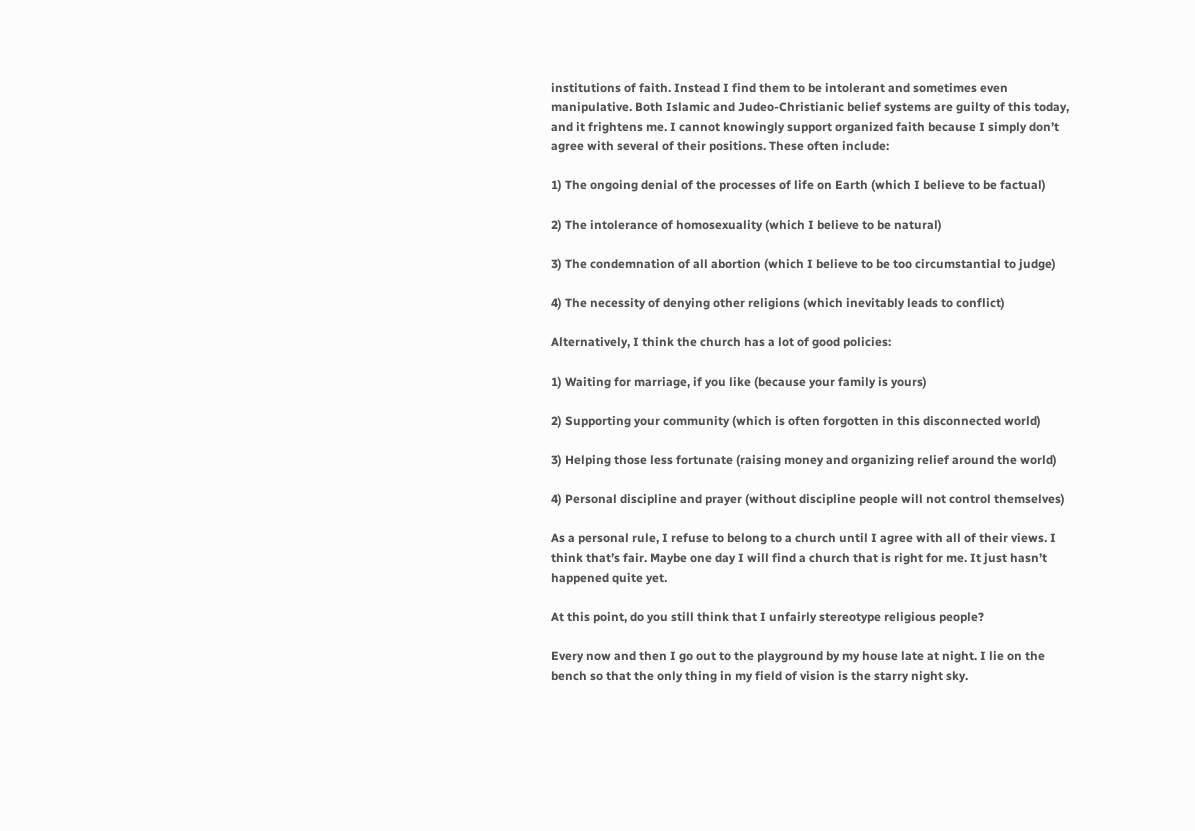institutions of faith. Instead I find them to be intolerant and sometimes even manipulative. Both Islamic and Judeo-Christianic belief systems are guilty of this today, and it frightens me. I cannot knowingly support organized faith because I simply don’t agree with several of their positions. These often include:

1) The ongoing denial of the processes of life on Earth (which I believe to be factual)

2) The intolerance of homosexuality (which I believe to be natural)

3) The condemnation of all abortion (which I believe to be too circumstantial to judge)

4) The necessity of denying other religions (which inevitably leads to conflict)

Alternatively, I think the church has a lot of good policies:

1) Waiting for marriage, if you like (because your family is yours)

2) Supporting your community (which is often forgotten in this disconnected world)

3) Helping those less fortunate (raising money and organizing relief around the world)

4) Personal discipline and prayer (without discipline people will not control themselves)

As a personal rule, I refuse to belong to a church until I agree with all of their views. I think that’s fair. Maybe one day I will find a church that is right for me. It just hasn’t happened quite yet.

At this point, do you still think that I unfairly stereotype religious people?

Every now and then I go out to the playground by my house late at night. I lie on the bench so that the only thing in my field of vision is the starry night sky.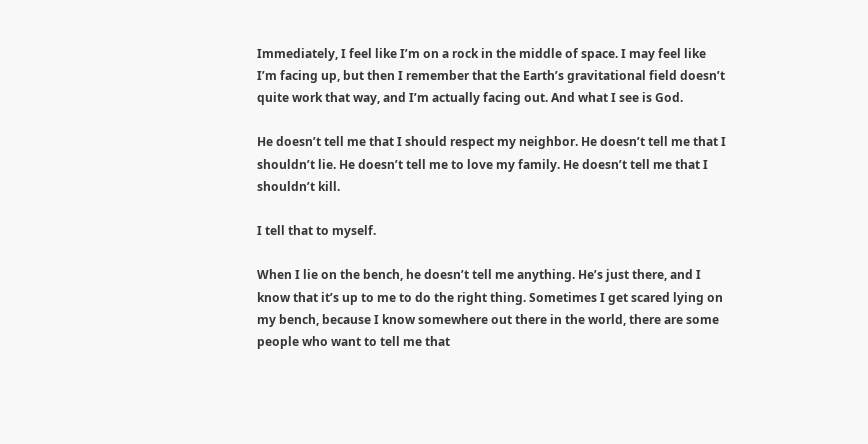Immediately, I feel like I’m on a rock in the middle of space. I may feel like I’m facing up, but then I remember that the Earth’s gravitational field doesn’t quite work that way, and I’m actually facing out. And what I see is God.

He doesn’t tell me that I should respect my neighbor. He doesn’t tell me that I shouldn’t lie. He doesn’t tell me to love my family. He doesn’t tell me that I shouldn’t kill.

I tell that to myself.

When I lie on the bench, he doesn’t tell me anything. He’s just there, and I know that it’s up to me to do the right thing. Sometimes I get scared lying on my bench, because I know somewhere out there in the world, there are some people who want to tell me that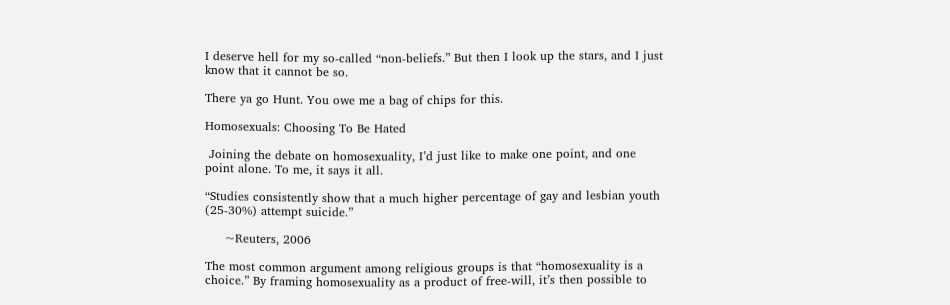I deserve hell for my so-called “non-beliefs.” But then I look up the stars, and I just know that it cannot be so.

There ya go Hunt. You owe me a bag of chips for this.

Homosexuals: Choosing To Be Hated

 Joining the debate on homosexuality, I’d just like to make one point, and one point alone. To me, it says it all.

“Studies consistently show that a much higher percentage of gay and lesbian youth (25-30%) attempt suicide.”

     ~Reuters, 2006

The most common argument among religious groups is that “homosexuality is a choice.” By framing homosexuality as a product of free-will, it’s then possible to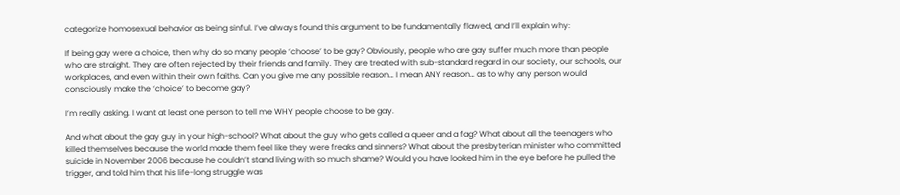categorize homosexual behavior as being sinful. I’ve always found this argument to be fundamentally flawed, and I’ll explain why:

If being gay were a choice, then why do so many people ‘choose’ to be gay? Obviously, people who are gay suffer much more than people who are straight. They are often rejected by their friends and family. They are treated with sub-standard regard in our society, our schools, our workplaces, and even within their own faiths. Can you give me any possible reason… I mean ANY reason… as to why any person would consciously make the ‘choice’ to become gay?

I’m really asking. I want at least one person to tell me WHY people choose to be gay.

And what about the gay guy in your high-school? What about the guy who gets called a queer and a fag? What about all the teenagers who killed themselves because the world made them feel like they were freaks and sinners? What about the presbyterian minister who committed suicide in November 2006 because he couldn’t stand living with so much shame? Would you have looked him in the eye before he pulled the trigger, and told him that his life-long struggle was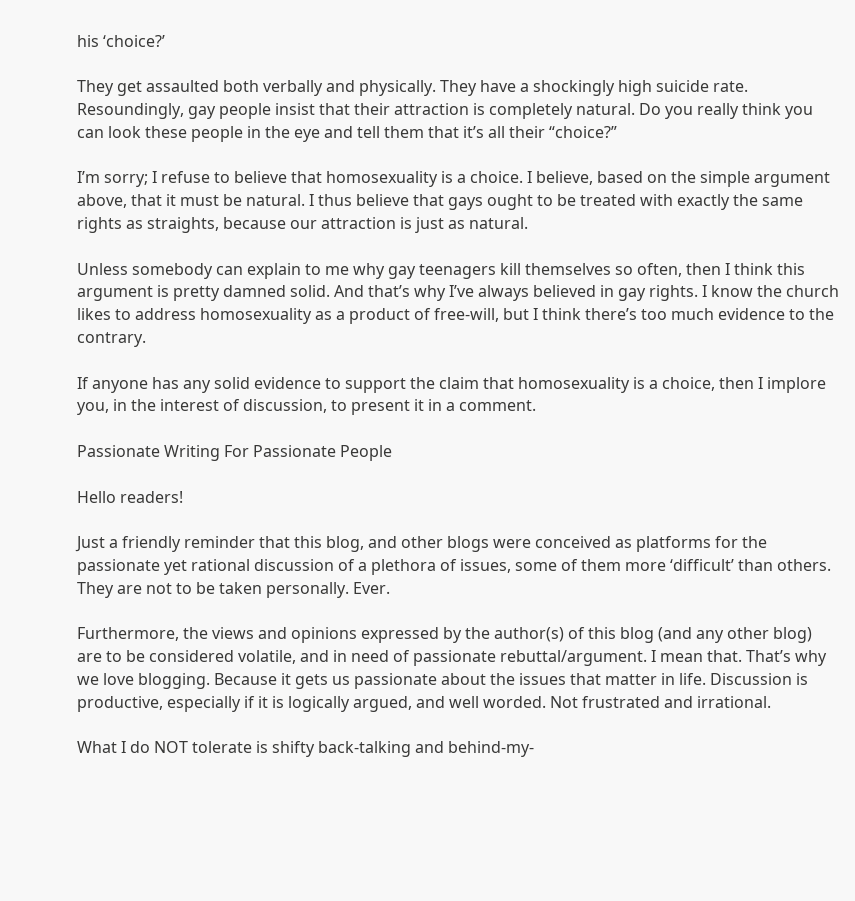his ‘choice?’

They get assaulted both verbally and physically. They have a shockingly high suicide rate. Resoundingly, gay people insist that their attraction is completely natural. Do you really think you can look these people in the eye and tell them that it’s all their “choice?”

I’m sorry; I refuse to believe that homosexuality is a choice. I believe, based on the simple argument above, that it must be natural. I thus believe that gays ought to be treated with exactly the same rights as straights, because our attraction is just as natural.

Unless somebody can explain to me why gay teenagers kill themselves so often, then I think this argument is pretty damned solid. And that’s why I’ve always believed in gay rights. I know the church likes to address homosexuality as a product of free-will, but I think there’s too much evidence to the contrary.

If anyone has any solid evidence to support the claim that homosexuality is a choice, then I implore you, in the interest of discussion, to present it in a comment.

Passionate Writing For Passionate People

Hello readers!

Just a friendly reminder that this blog, and other blogs were conceived as platforms for the passionate yet rational discussion of a plethora of issues, some of them more ‘difficult’ than others. They are not to be taken personally. Ever.

Furthermore, the views and opinions expressed by the author(s) of this blog (and any other blog) are to be considered volatile, and in need of passionate rebuttal/argument. I mean that. That’s why we love blogging. Because it gets us passionate about the issues that matter in life. Discussion is productive, especially if it is logically argued, and well worded. Not frustrated and irrational.

What I do NOT tolerate is shifty back-talking and behind-my-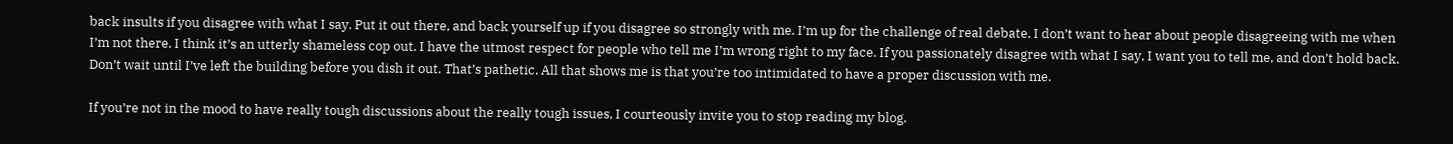back insults if you disagree with what I say. Put it out there, and back yourself up if you disagree so strongly with me. I’m up for the challenge of real debate. I don’t want to hear about people disagreeing with me when I’m not there. I think it’s an utterly shameless cop out. I have the utmost respect for people who tell me I’m wrong right to my face. If you passionately disagree with what I say, I want you to tell me, and don’t hold back. Don’t wait until I’ve left the building before you dish it out. That’s pathetic. All that shows me is that you’re too intimidated to have a proper discussion with me.

If you’re not in the mood to have really tough discussions about the really tough issues, I courteously invite you to stop reading my blog.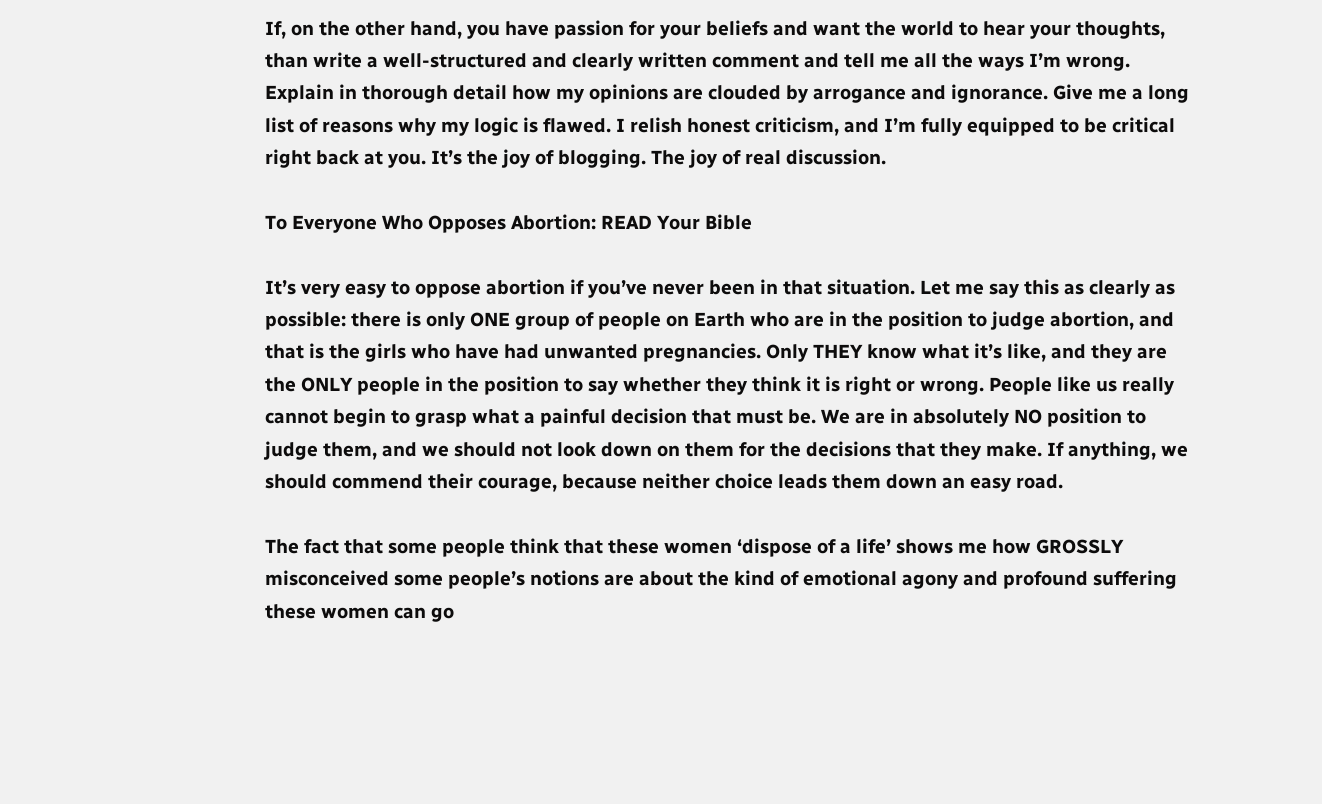If, on the other hand, you have passion for your beliefs and want the world to hear your thoughts, than write a well-structured and clearly written comment and tell me all the ways I’m wrong. Explain in thorough detail how my opinions are clouded by arrogance and ignorance. Give me a long list of reasons why my logic is flawed. I relish honest criticism, and I’m fully equipped to be critical right back at you. It’s the joy of blogging. The joy of real discussion.

To Everyone Who Opposes Abortion: READ Your Bible

It’s very easy to oppose abortion if you’ve never been in that situation. Let me say this as clearly as possible: there is only ONE group of people on Earth who are in the position to judge abortion, and that is the girls who have had unwanted pregnancies. Only THEY know what it’s like, and they are the ONLY people in the position to say whether they think it is right or wrong. People like us really cannot begin to grasp what a painful decision that must be. We are in absolutely NO position to judge them, and we should not look down on them for the decisions that they make. If anything, we should commend their courage, because neither choice leads them down an easy road.

The fact that some people think that these women ‘dispose of a life’ shows me how GROSSLY misconceived some people’s notions are about the kind of emotional agony and profound suffering these women can go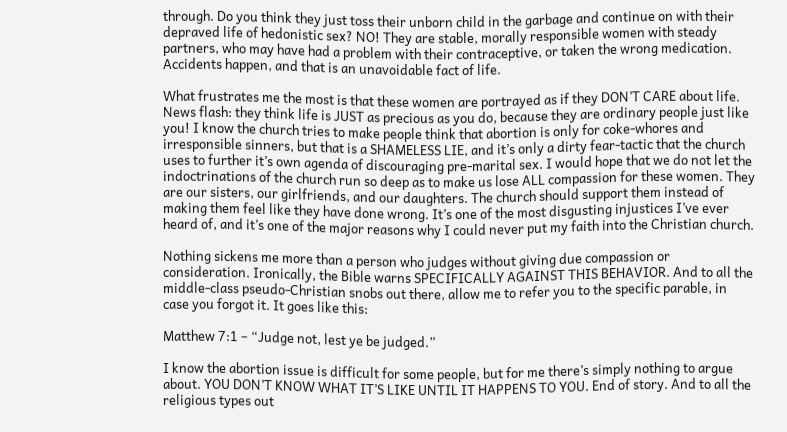through. Do you think they just toss their unborn child in the garbage and continue on with their depraved life of hedonistic sex? NO! They are stable, morally responsible women with steady partners, who may have had a problem with their contraceptive, or taken the wrong medication. Accidents happen, and that is an unavoidable fact of life.

What frustrates me the most is that these women are portrayed as if they DON’T CARE about life. News flash: they think life is JUST as precious as you do, because they are ordinary people just like you! I know the church tries to make people think that abortion is only for coke-whores and irresponsible sinners, but that is a SHAMELESS LIE, and it’s only a dirty fear-tactic that the church uses to further it’s own agenda of discouraging pre-marital sex. I would hope that we do not let the indoctrinations of the church run so deep as to make us lose ALL compassion for these women. They are our sisters, our girlfriends, and our daughters. The church should support them instead of making them feel like they have done wrong. It’s one of the most disgusting injustices I’ve ever heard of, and it’s one of the major reasons why I could never put my faith into the Christian church.

Nothing sickens me more than a person who judges without giving due compassion or consideration. Ironically, the Bible warns SPECIFICALLY AGAINST THIS BEHAVIOR. And to all the middle-class pseudo-Christian snobs out there, allow me to refer you to the specific parable, in case you forgot it. It goes like this:

Matthew 7:1 – “Judge not, lest ye be judged.”

I know the abortion issue is difficult for some people, but for me there’s simply nothing to argue about. YOU DON’T KNOW WHAT IT’S LIKE UNTIL IT HAPPENS TO YOU. End of story. And to all the religious types out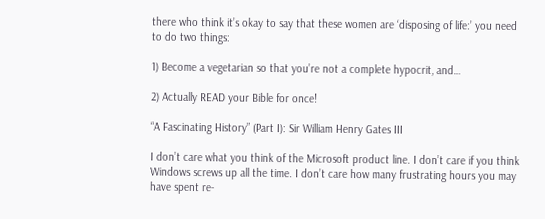there who think it’s okay to say that these women are ‘disposing of life:’ you need to do two things:

1) Become a vegetarian so that you’re not a complete hypocrit, and…

2) Actually READ your Bible for once!

“A Fascinating History” (Part I): Sir William Henry Gates III

I don’t care what you think of the Microsoft product line. I don’t care if you think Windows screws up all the time. I don’t care how many frustrating hours you may have spent re-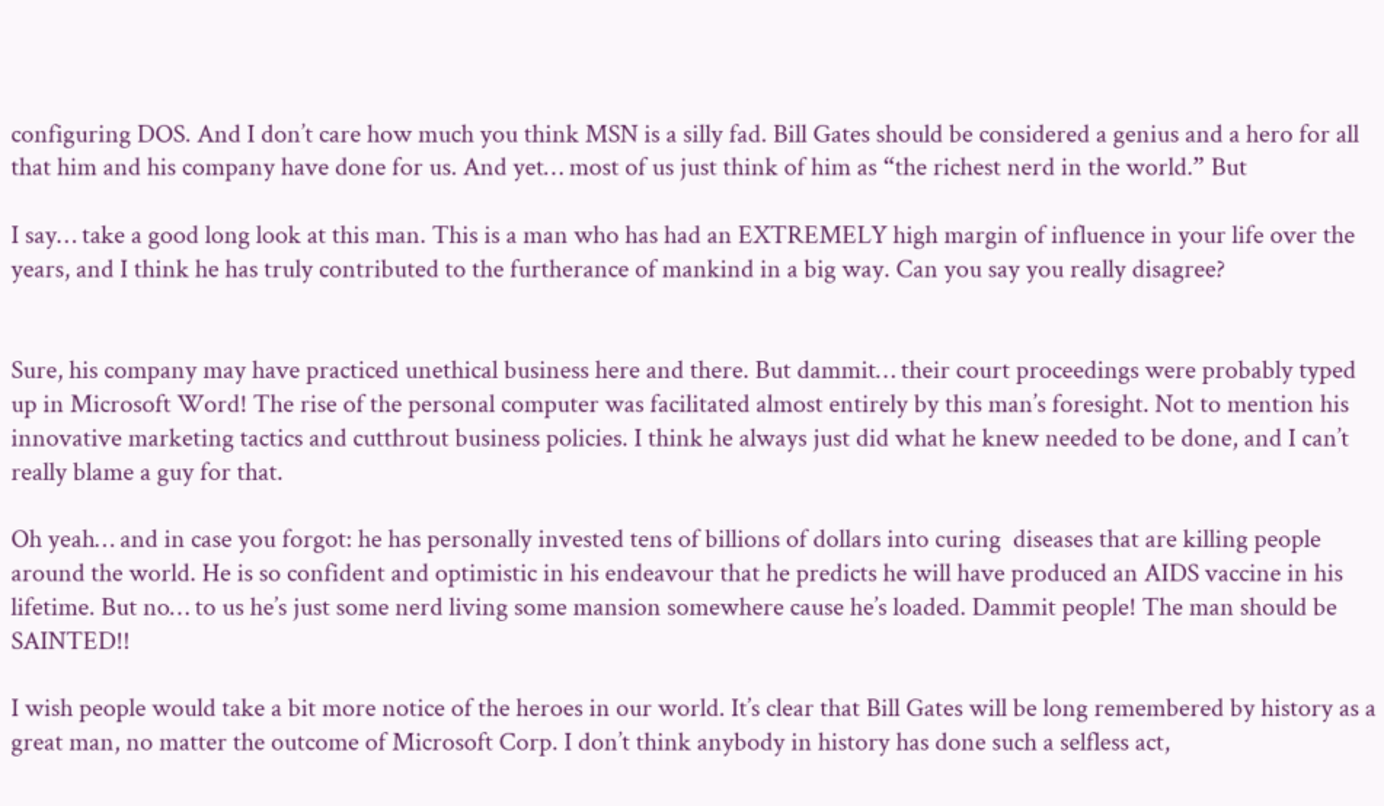configuring DOS. And I don’t care how much you think MSN is a silly fad. Bill Gates should be considered a genius and a hero for all that him and his company have done for us. And yet… most of us just think of him as “the richest nerd in the world.” But

I say… take a good long look at this man. This is a man who has had an EXTREMELY high margin of influence in your life over the years, and I think he has truly contributed to the furtherance of mankind in a big way. Can you say you really disagree?


Sure, his company may have practiced unethical business here and there. But dammit… their court proceedings were probably typed up in Microsoft Word! The rise of the personal computer was facilitated almost entirely by this man’s foresight. Not to mention his innovative marketing tactics and cutthrout business policies. I think he always just did what he knew needed to be done, and I can’t really blame a guy for that.

Oh yeah… and in case you forgot: he has personally invested tens of billions of dollars into curing  diseases that are killing people around the world. He is so confident and optimistic in his endeavour that he predicts he will have produced an AIDS vaccine in his lifetime. But no… to us he’s just some nerd living some mansion somewhere cause he’s loaded. Dammit people! The man should be SAINTED!!

I wish people would take a bit more notice of the heroes in our world. It’s clear that Bill Gates will be long remembered by history as a great man, no matter the outcome of Microsoft Corp. I don’t think anybody in history has done such a selfless act,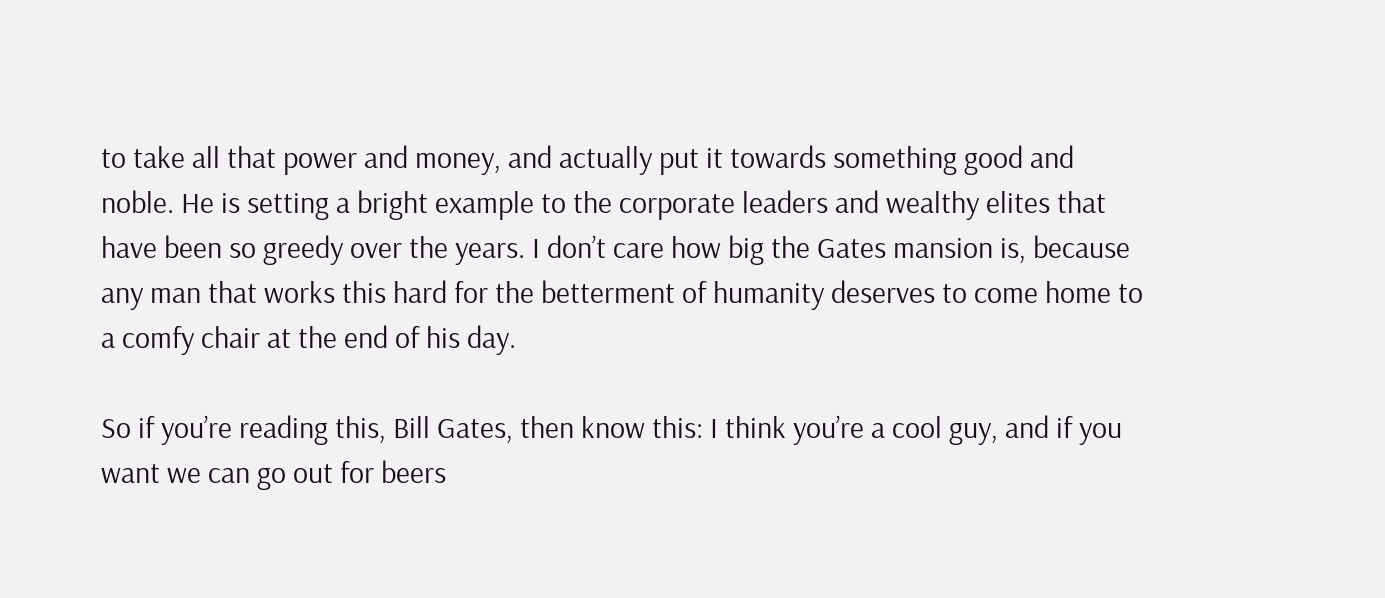to take all that power and money, and actually put it towards something good and noble. He is setting a bright example to the corporate leaders and wealthy elites that have been so greedy over the years. I don’t care how big the Gates mansion is, because any man that works this hard for the betterment of humanity deserves to come home to a comfy chair at the end of his day.

So if you’re reading this, Bill Gates, then know this: I think you’re a cool guy, and if you want we can go out for beers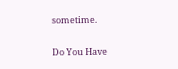sometime.

Do You Have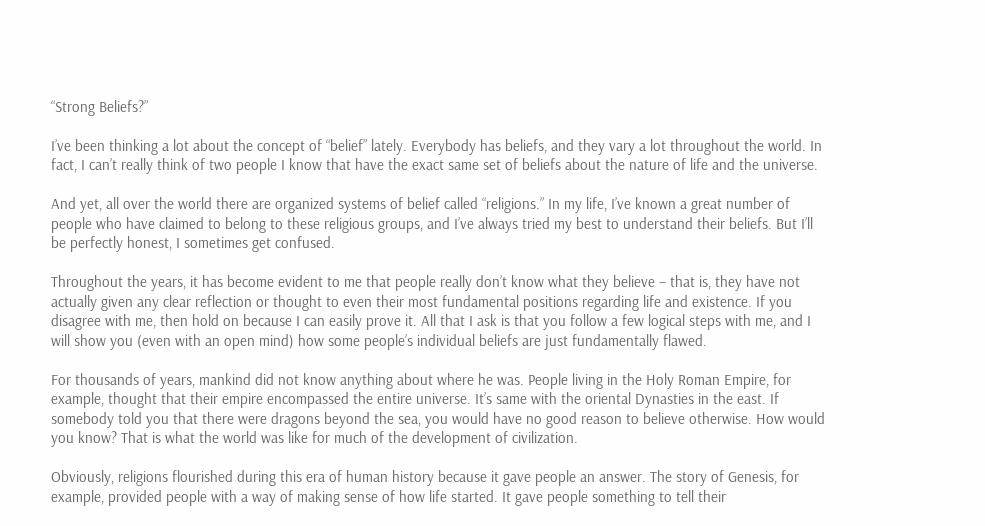“Strong Beliefs?”

I’ve been thinking a lot about the concept of “belief” lately. Everybody has beliefs, and they vary a lot throughout the world. In fact, I can’t really think of two people I know that have the exact same set of beliefs about the nature of life and the universe.

And yet, all over the world there are organized systems of belief called “religions.” In my life, I’ve known a great number of people who have claimed to belong to these religious groups, and I’ve always tried my best to understand their beliefs. But I’ll be perfectly honest, I sometimes get confused.

Throughout the years, it has become evident to me that people really don’t know what they believe – that is, they have not actually given any clear reflection or thought to even their most fundamental positions regarding life and existence. If you disagree with me, then hold on because I can easily prove it. All that I ask is that you follow a few logical steps with me, and I will show you (even with an open mind) how some people’s individual beliefs are just fundamentally flawed.

For thousands of years, mankind did not know anything about where he was. People living in the Holy Roman Empire, for example, thought that their empire encompassed the entire universe. It’s same with the oriental Dynasties in the east. If somebody told you that there were dragons beyond the sea, you would have no good reason to believe otherwise. How would you know? That is what the world was like for much of the development of civilization.

Obviously, religions flourished during this era of human history because it gave people an answer. The story of Genesis, for example, provided people with a way of making sense of how life started. It gave people something to tell their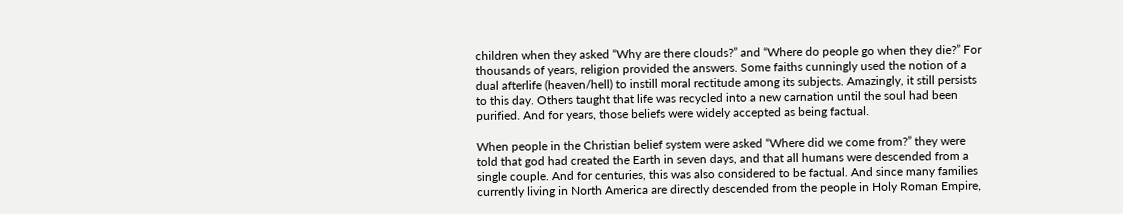children when they asked “Why are there clouds?” and “Where do people go when they die?” For thousands of years, religion provided the answers. Some faiths cunningly used the notion of a dual afterlife (heaven/hell) to instill moral rectitude among its subjects. Amazingly, it still persists to this day. Others taught that life was recycled into a new carnation until the soul had been purified. And for years, those beliefs were widely accepted as being factual.

When people in the Christian belief system were asked “Where did we come from?” they were told that god had created the Earth in seven days, and that all humans were descended from a single couple. And for centuries, this was also considered to be factual. And since many families currently living in North America are directly descended from the people in Holy Roman Empire,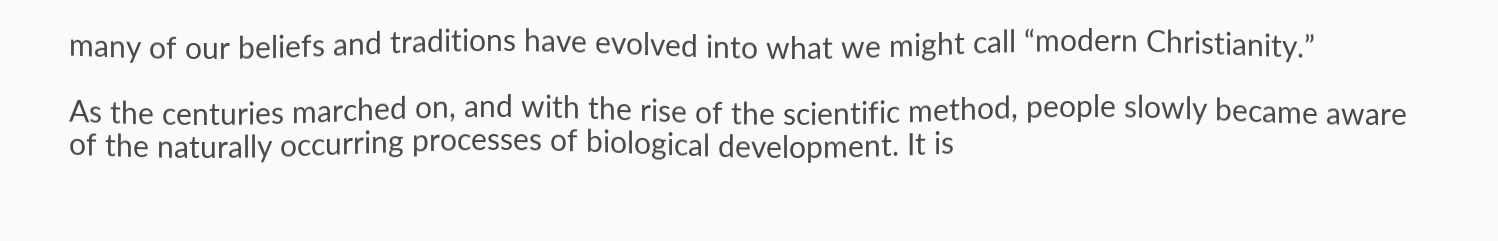many of our beliefs and traditions have evolved into what we might call “modern Christianity.”

As the centuries marched on, and with the rise of the scientific method, people slowly became aware of the naturally occurring processes of biological development. It is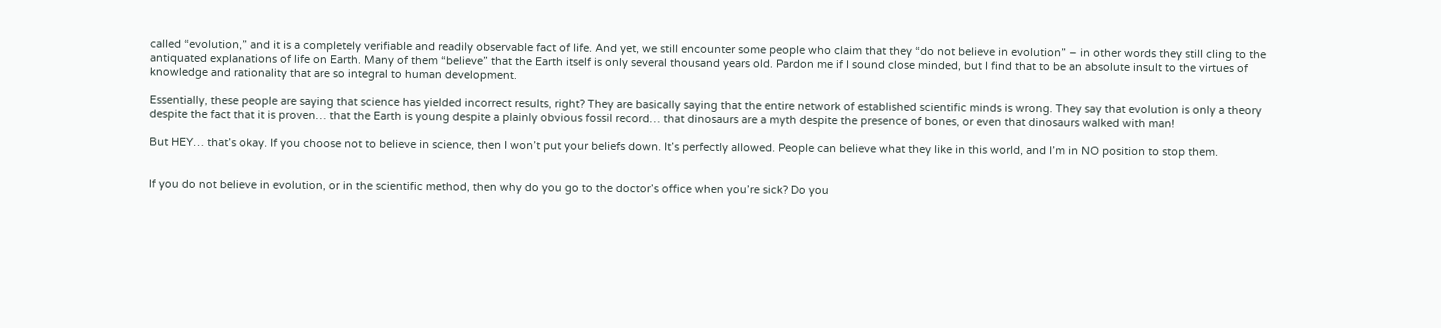called “evolution,” and it is a completely verifiable and readily observable fact of life. And yet, we still encounter some people who claim that they “do not believe in evolution” – in other words they still cling to the antiquated explanations of life on Earth. Many of them “believe” that the Earth itself is only several thousand years old. Pardon me if I sound close minded, but I find that to be an absolute insult to the virtues of knowledge and rationality that are so integral to human development.

Essentially, these people are saying that science has yielded incorrect results, right? They are basically saying that the entire network of established scientific minds is wrong. They say that evolution is only a theory despite the fact that it is proven… that the Earth is young despite a plainly obvious fossil record… that dinosaurs are a myth despite the presence of bones, or even that dinosaurs walked with man!

But HEY… that’s okay. If you choose not to believe in science, then I won’t put your beliefs down. It’s perfectly allowed. People can believe what they like in this world, and I’m in NO position to stop them.


If you do not believe in evolution, or in the scientific method, then why do you go to the doctor’s office when you’re sick? Do you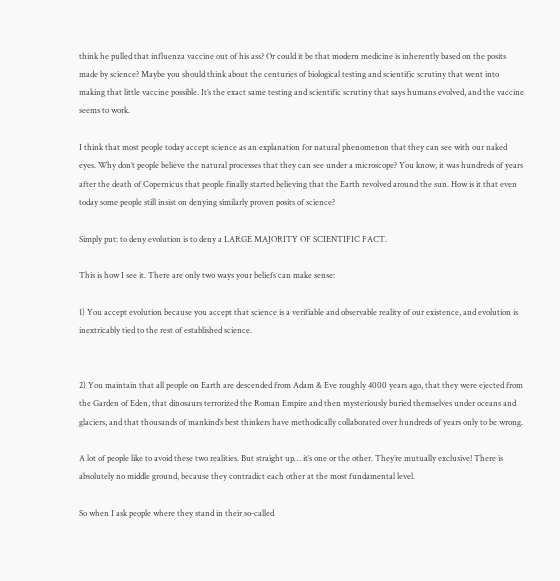think he pulled that influenza vaccine out of his ass? Or could it be that modern medicine is inherently based on the posits made by science? Maybe you should think about the centuries of biological testing and scientific scrutiny that went into making that little vaccine possible. It’s the exact same testing and scientific scrutiny that says humans evolved, and the vaccine seems to work.

I think that most people today accept science as an explanation for natural phenomenon that they can see with our naked eyes. Why don’t people believe the natural processes that they can see under a microscope? You know, it was hundreds of years after the death of Copernicus that people finally started believing that the Earth revolved around the sun. How is it that even today some people still insist on denying similarly proven posits of science?

Simply put: to deny evolution is to deny a LARGE MAJORITY OF SCIENTIFIC FACT.

This is how I see it. There are only two ways your beliefs can make sense:

1) You accept evolution because you accept that science is a verifiable and observable reality of our existence, and evolution is inextricably tied to the rest of established science.


2) You maintain that all people on Earth are descended from Adam & Eve roughly 4000 years ago, that they were ejected from the Garden of Eden, that dinosaurs terrorized the Roman Empire and then mysteriously buried themselves under oceans and glaciers, and that thousands of mankind’s best thinkers have methodically collaborated over hundreds of years only to be wrong.

A lot of people like to avoid these two realities. But straight up… it’s one or the other. They’re mutually exclusive! There is absolutely no middle ground, because they contradict each other at the most fundamental level.

So when I ask people where they stand in their so-called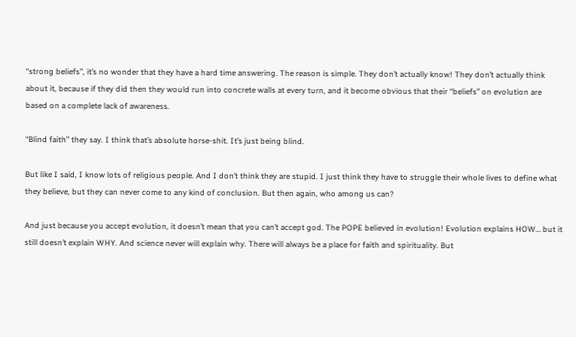“strong beliefs”, it’s no wonder that they have a hard time answering. The reason is simple. They don’t actually know! They don’t actually think about it, because if they did then they would run into concrete walls at every turn, and it become obvious that their “beliefs” on evolution are based on a complete lack of awareness.

“Blind faith” they say. I think that’s absolute horse-shit. It’s just being blind.

But like I said, I know lots of religious people. And I don’t think they are stupid. I just think they have to struggle their whole lives to define what they believe, but they can never come to any kind of conclusion. But then again, who among us can?

And just because you accept evolution, it doesn’t mean that you can’t accept god. The POPE believed in evolution! Evolution explains HOW… but it still doesn’t explain WHY. And science never will explain why. There will always be a place for faith and spirituality. But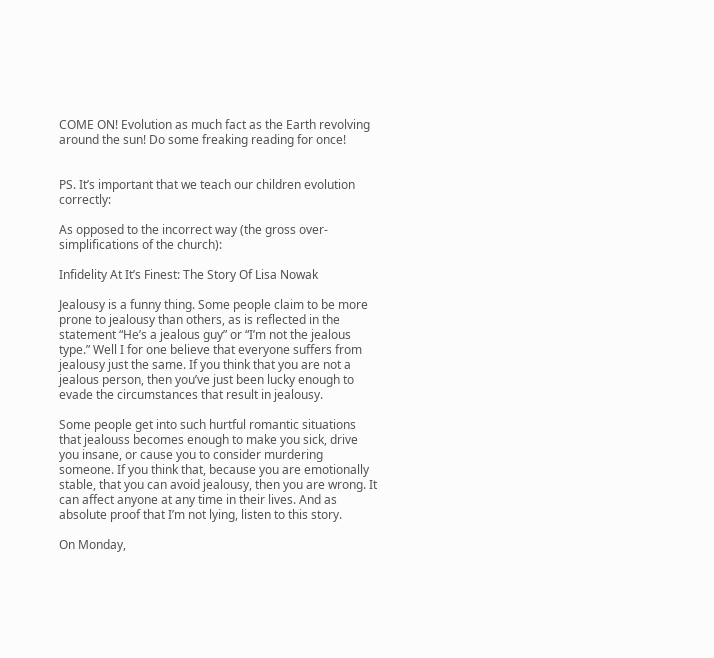COME ON! Evolution as much fact as the Earth revolving around the sun! Do some freaking reading for once!


PS. It’s important that we teach our children evolution correctly:

As opposed to the incorrect way (the gross over-simplifications of the church):

Infidelity At It’s Finest: The Story Of Lisa Nowak

Jealousy is a funny thing. Some people claim to be more prone to jealousy than others, as is reflected in the statement “He’s a jealous guy” or “I’m not the jealous type.” Well I for one believe that everyone suffers from jealousy just the same. If you think that you are not a jealous person, then you’ve just been lucky enough to evade the circumstances that result in jealousy.

Some people get into such hurtful romantic situations that jealouss becomes enough to make you sick, drive you insane, or cause you to consider murdering someone. If you think that, because you are emotionally stable, that you can avoid jealousy, then you are wrong. It can affect anyone at any time in their lives. And as absolute proof that I’m not lying, listen to this story.

On Monday,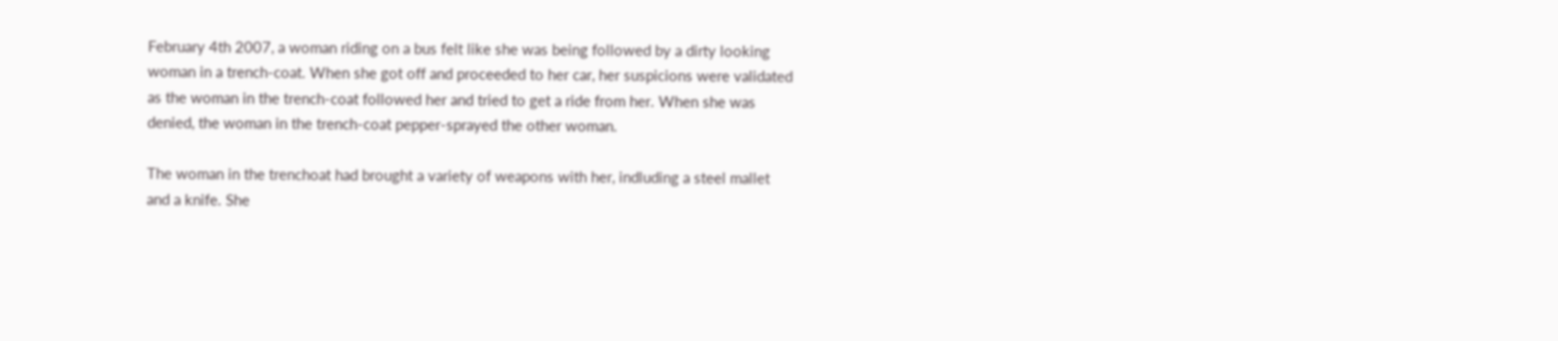February 4th 2007, a woman riding on a bus felt like she was being followed by a dirty looking woman in a trench-coat. When she got off and proceeded to her car, her suspicions were validated as the woman in the trench-coat followed her and tried to get a ride from her. When she was denied, the woman in the trench-coat pepper-sprayed the other woman.

The woman in the trenchoat had brought a variety of weapons with her, indluding a steel mallet and a knife. She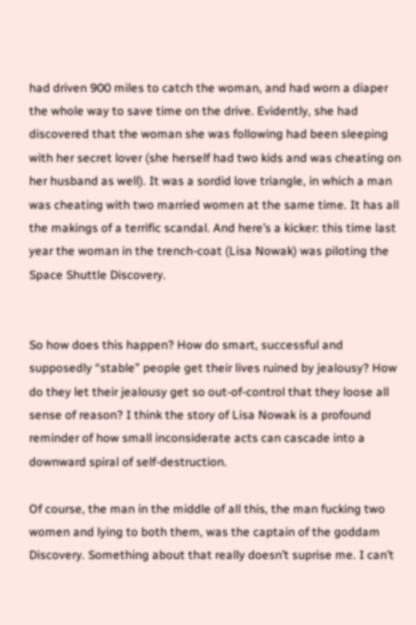had driven 900 miles to catch the woman, and had worn a diaper the whole way to save time on the drive. Evidently, she had discovered that the woman she was following had been sleeping with her secret lover (she herself had two kids and was cheating on her husband as well). It was a sordid love triangle, in which a man was cheating with two married women at the same time. It has all the makings of a terrific scandal. And here’s a kicker: this time last year the woman in the trench-coat (Lisa Nowak) was piloting the Space Shuttle Discovery.


So how does this happen? How do smart, successful and supposedly “stable” people get their lives ruined by jealousy? How do they let their jealousy get so out-of-control that they loose all sense of reason? I think the story of Lisa Nowak is a profound reminder of how small inconsiderate acts can cascade into a downward spiral of self-destruction.

Of course, the man in the middle of all this, the man fucking two women and lying to both them, was the captain of the goddam Discovery. Something about that really doesn’t suprise me. I can’t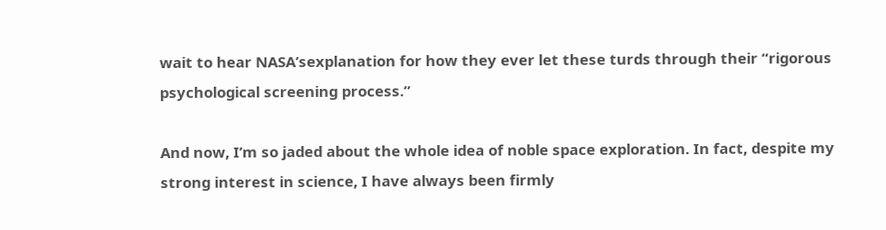wait to hear NASA’sexplanation for how they ever let these turds through their “rigorous psychological screening process.”

And now, I’m so jaded about the whole idea of noble space exploration. In fact, despite my strong interest in science, I have always been firmly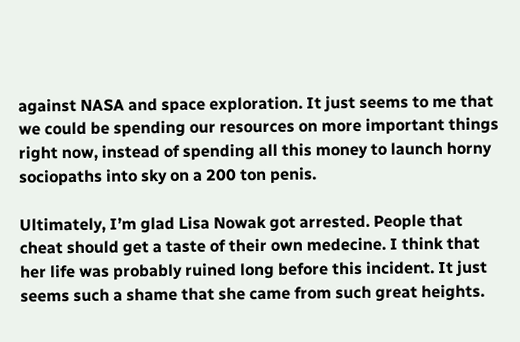against NASA and space exploration. It just seems to me that we could be spending our resources on more important things right now, instead of spending all this money to launch horny sociopaths into sky on a 200 ton penis.

Ultimately, I’m glad Lisa Nowak got arrested. People that cheat should get a taste of their own medecine. I think that her life was probably ruined long before this incident. It just seems such a shame that she came from such great heights.